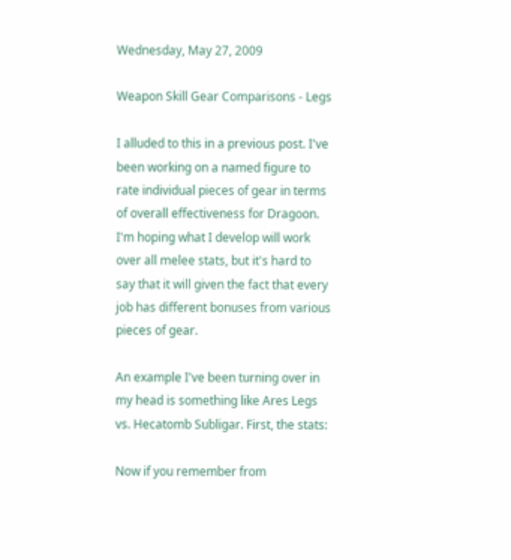Wednesday, May 27, 2009

Weapon Skill Gear Comparisons - Legs

I alluded to this in a previous post. I've been working on a named figure to rate individual pieces of gear in terms of overall effectiveness for Dragoon. I'm hoping what I develop will work over all melee stats, but it's hard to say that it will given the fact that every job has different bonuses from various pieces of gear.

An example I've been turning over in my head is something like Ares Legs vs. Hecatomb Subligar. First, the stats:

Now if you remember from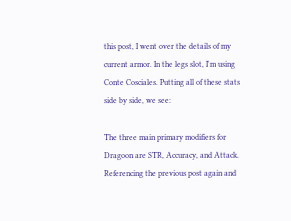this post, I went over the details of my current armor. In the legs slot, I'm using Conte Cosciales. Putting all of these stats side by side, we see:

The three main primary modifiers for Dragoon are STR, Accuracy, and Attack. Referencing the previous post again and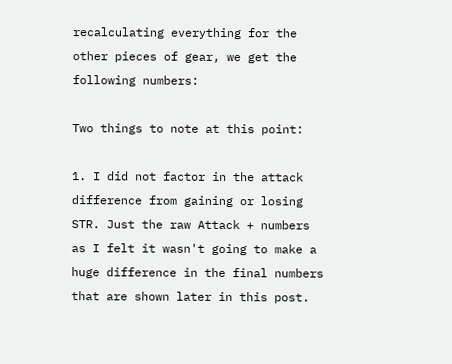recalculating everything for the other pieces of gear, we get the following numbers:

Two things to note at this point:

1. I did not factor in the attack difference from gaining or losing STR. Just the raw Attack + numbers as I felt it wasn't going to make a huge difference in the final numbers that are shown later in this post.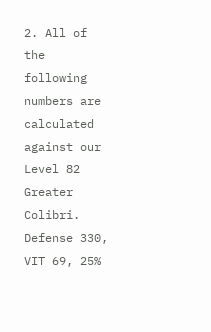2. All of the following numbers are calculated against our Level 82 Greater Colibri. Defense 330, VIT 69, 25%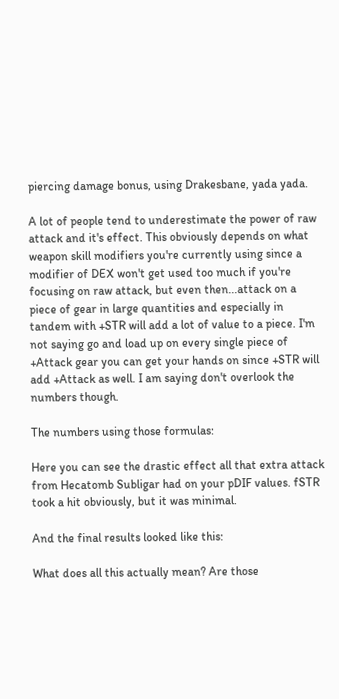piercing damage bonus, using Drakesbane, yada yada.

A lot of people tend to underestimate the power of raw attack and it's effect. This obviously depends on what weapon skill modifiers you're currently using since a modifier of DEX won't get used too much if you're focusing on raw attack, but even then...attack on a piece of gear in large quantities and especially in tandem with +STR will add a lot of value to a piece. I'm not saying go and load up on every single piece of +Attack gear you can get your hands on since +STR will add +Attack as well. I am saying don't overlook the numbers though.

The numbers using those formulas:

Here you can see the drastic effect all that extra attack from Hecatomb Subligar had on your pDIF values. fSTR took a hit obviously, but it was minimal.

And the final results looked like this:

What does all this actually mean? Are those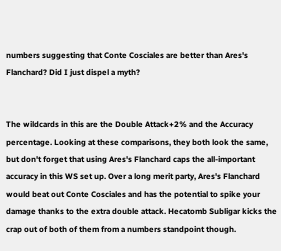numbers suggesting that Conte Cosciales are better than Ares's Flanchard? Did I just dispel a myth?


The wildcards in this are the Double Attack+2% and the Accuracy percentage. Looking at these comparisons, they both look the same, but don't forget that using Ares's Flanchard caps the all-important accuracy in this WS set up. Over a long merit party, Ares's Flanchard would beat out Conte Cosciales and has the potential to spike your damage thanks to the extra double attack. Hecatomb Subligar kicks the crap out of both of them from a numbers standpoint though.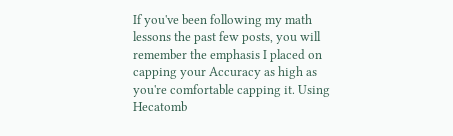If you've been following my math lessons the past few posts, you will remember the emphasis I placed on capping your Accuracy as high as you're comfortable capping it. Using Hecatomb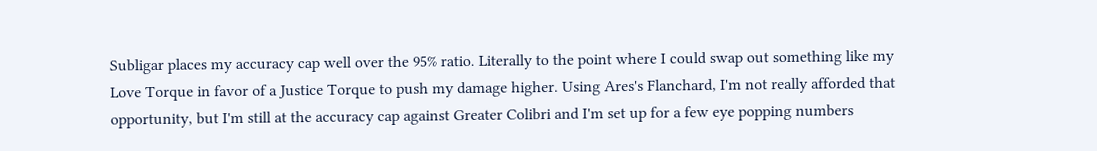Subligar places my accuracy cap well over the 95% ratio. Literally to the point where I could swap out something like my Love Torque in favor of a Justice Torque to push my damage higher. Using Ares's Flanchard, I'm not really afforded that opportunity, but I'm still at the accuracy cap against Greater Colibri and I'm set up for a few eye popping numbers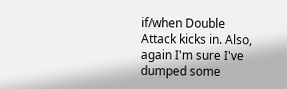if/when Double Attack kicks in. Also, again I'm sure I've dumped some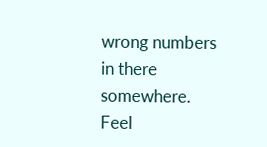wrong numbers in there somewhere. Feel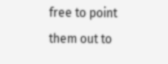free to point them out to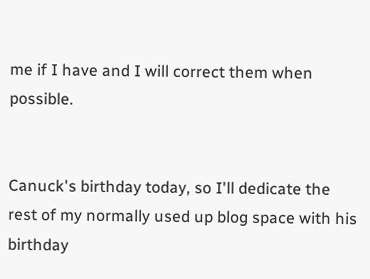me if I have and I will correct them when possible.


Canuck's birthday today, so I'll dedicate the rest of my normally used up blog space with his birthday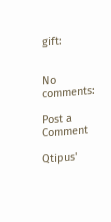gift:


No comments:

Post a Comment

Qtipus'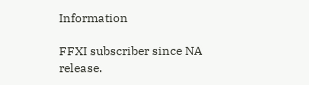Information

FFXI subscriber since NA release.